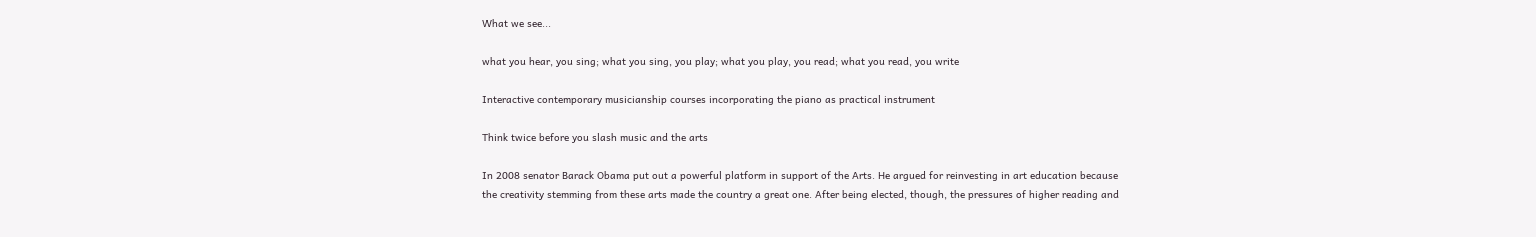What we see...

what you hear, you sing; what you sing, you play; what you play, you read; what you read, you write

Interactive contemporary musicianship courses incorporating the piano as practical instrument

Think twice before you slash music and the arts

In 2008 senator Barack Obama put out a powerful platform in support of the Arts. He argued for reinvesting in art education because the creativity stemming from these arts made the country a great one. After being elected, though, the pressures of higher reading and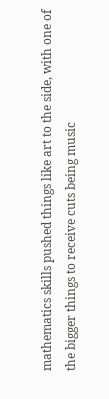mathematics skills pushed things like art to the side, with one of the bigger things to receive cuts being music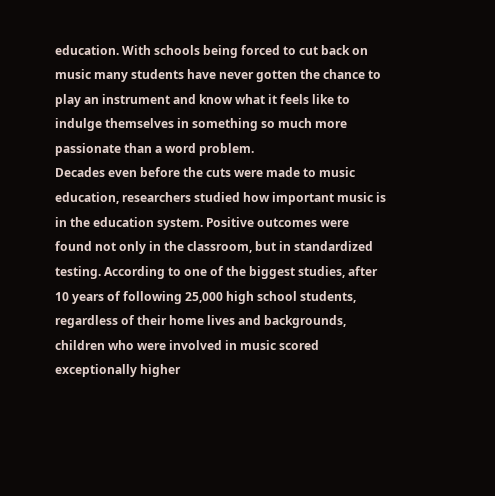education. With schools being forced to cut back on music many students have never gotten the chance to play an instrument and know what it feels like to indulge themselves in something so much more passionate than a word problem.
Decades even before the cuts were made to music education, researchers studied how important music is in the education system. Positive outcomes were found not only in the classroom, but in standardized testing. According to one of the biggest studies, after 10 years of following 25,000 high school students, regardless of their home lives and backgrounds, children who were involved in music scored exceptionally higher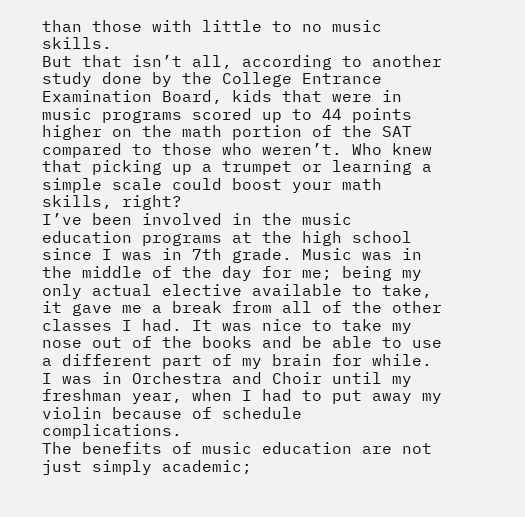than those with little to no music skills.
But that isn’t all, according to another study done by the College Entrance Examination Board, kids that were in music programs scored up to 44 points higher on the math portion of the SAT compared to those who weren’t. Who knew that picking up a trumpet or learning a simple scale could boost your math skills, right?
I’ve been involved in the music education programs at the high school since I was in 7th grade. Music was in the middle of the day for me; being my only actual elective available to take, it gave me a break from all of the other classes I had. It was nice to take my nose out of the books and be able to use a different part of my brain for while. I was in Orchestra and Choir until my freshman year, when I had to put away my violin because of schedule complications.
The benefits of music education are not just simply academic;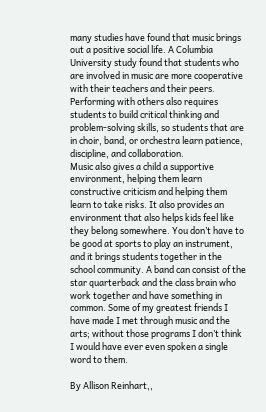many studies have found that music brings out a positive social life. A Columbia University study found that students who are involved in music are more cooperative with their teachers and their peers. Performing with others also requires students to build critical thinking and problem-solving skills, so students that are in choir, band, or orchestra learn patience, discipline, and collaboration.
Music also gives a child a supportive environment, helping them learn constructive criticism and helping them learn to take risks. It also provides an environment that also helps kids feel like they belong somewhere. You don’t have to be good at sports to play an instrument, and it brings students together in the school community. A band can consist of the star quarterback and the class brain who work together and have something in common. Some of my greatest friends I have made I met through music and the arts; without those programs I don’t think I would have ever even spoken a single word to them.

By Allison Reinhart,,